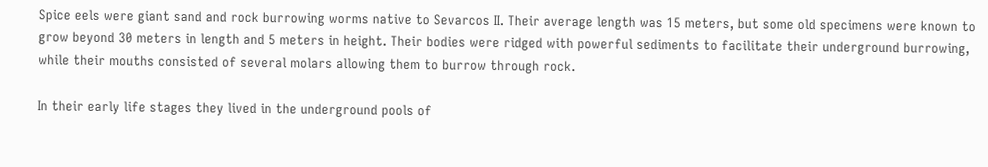Spice eels were giant sand and rock burrowing worms native to Sevarcos II. Their average length was 15 meters, but some old specimens were known to grow beyond 30 meters in length and 5 meters in height. Their bodies were ridged with powerful sediments to facilitate their underground burrowing, while their mouths consisted of several molars allowing them to burrow through rock.

In their early life stages they lived in the underground pools of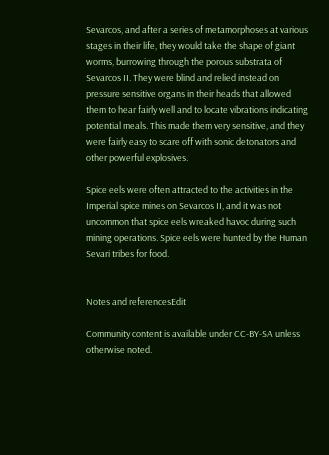Sevarcos, and after a series of metamorphoses at various stages in their life, they would take the shape of giant worms, burrowing through the porous substrata of Sevarcos II. They were blind and relied instead on pressure sensitive organs in their heads that allowed them to hear fairly well and to locate vibrations indicating potential meals. This made them very sensitive, and they were fairly easy to scare off with sonic detonators and other powerful explosives.

Spice eels were often attracted to the activities in the Imperial spice mines on Sevarcos II, and it was not uncommon that spice eels wreaked havoc during such mining operations. Spice eels were hunted by the Human Sevari tribes for food.


Notes and referencesEdit

Community content is available under CC-BY-SA unless otherwise noted.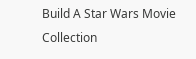Build A Star Wars Movie Collection